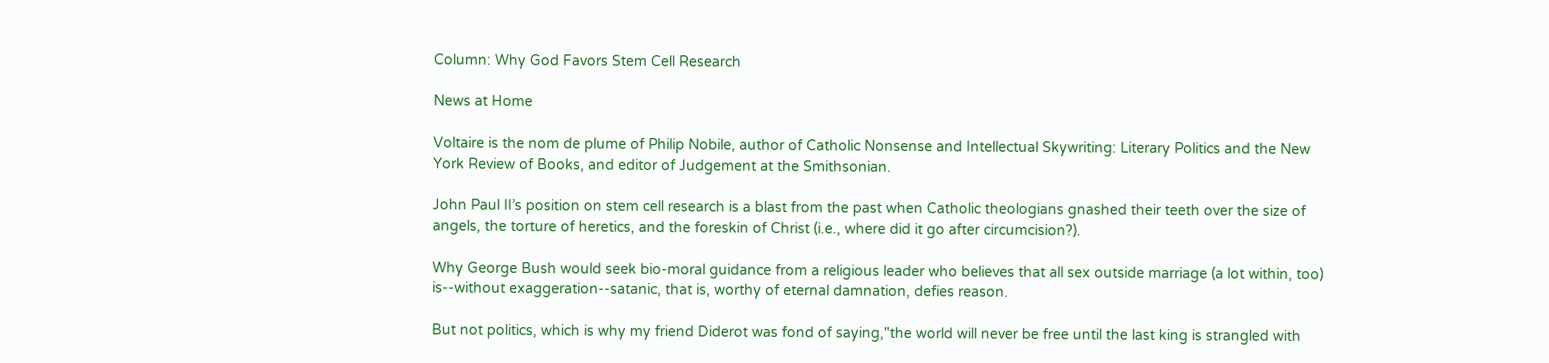Column: Why God Favors Stem Cell Research

News at Home

Voltaire is the nom de plume of Philip Nobile, author of Catholic Nonsense and Intellectual Skywriting: Literary Politics and the New York Review of Books, and editor of Judgement at the Smithsonian.

John Paul II’s position on stem cell research is a blast from the past when Catholic theologians gnashed their teeth over the size of angels, the torture of heretics, and the foreskin of Christ (i.e., where did it go after circumcision?).

Why George Bush would seek bio-moral guidance from a religious leader who believes that all sex outside marriage (a lot within, too) is--without exaggeration--satanic, that is, worthy of eternal damnation, defies reason.

But not politics, which is why my friend Diderot was fond of saying,"the world will never be free until the last king is strangled with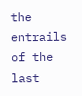the entrails of the last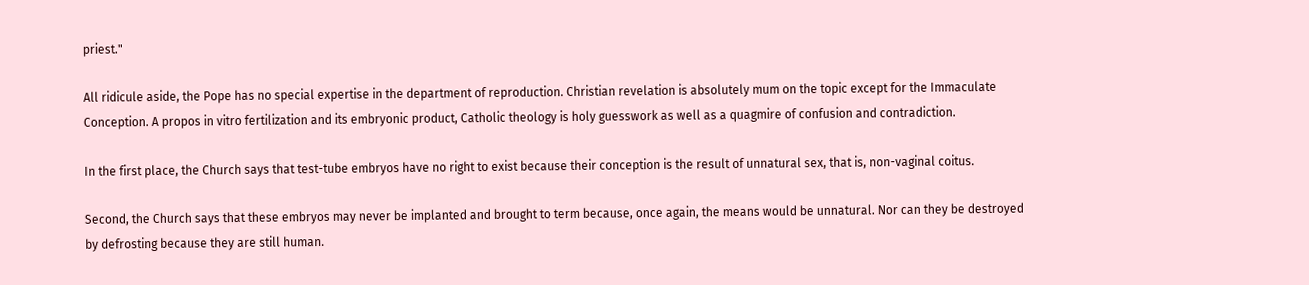priest."

All ridicule aside, the Pope has no special expertise in the department of reproduction. Christian revelation is absolutely mum on the topic except for the Immaculate Conception. A propos in vitro fertilization and its embryonic product, Catholic theology is holy guesswork as well as a quagmire of confusion and contradiction.

In the first place, the Church says that test-tube embryos have no right to exist because their conception is the result of unnatural sex, that is, non-vaginal coitus.

Second, the Church says that these embryos may never be implanted and brought to term because, once again, the means would be unnatural. Nor can they be destroyed by defrosting because they are still human.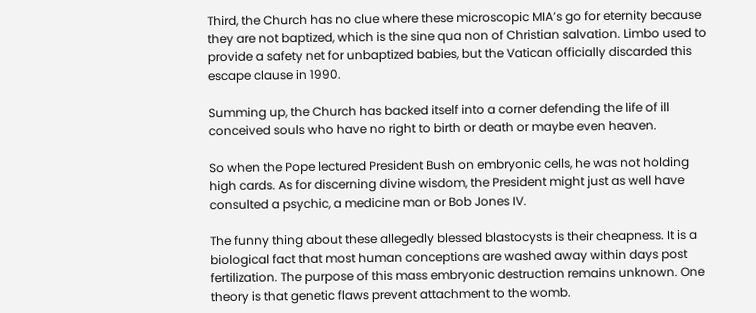Third, the Church has no clue where these microscopic MIA’s go for eternity because they are not baptized, which is the sine qua non of Christian salvation. Limbo used to provide a safety net for unbaptized babies, but the Vatican officially discarded this escape clause in 1990.

Summing up, the Church has backed itself into a corner defending the life of ill conceived souls who have no right to birth or death or maybe even heaven.

So when the Pope lectured President Bush on embryonic cells, he was not holding high cards. As for discerning divine wisdom, the President might just as well have consulted a psychic, a medicine man or Bob Jones IV.

The funny thing about these allegedly blessed blastocysts is their cheapness. It is a biological fact that most human conceptions are washed away within days post fertilization. The purpose of this mass embryonic destruction remains unknown. One theory is that genetic flaws prevent attachment to the womb.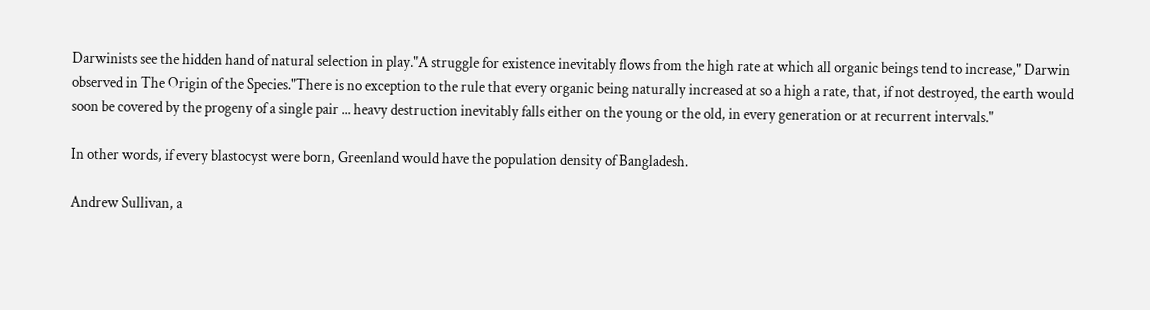Darwinists see the hidden hand of natural selection in play."A struggle for existence inevitably flows from the high rate at which all organic beings tend to increase," Darwin observed in The Origin of the Species."There is no exception to the rule that every organic being naturally increased at so a high a rate, that, if not destroyed, the earth would soon be covered by the progeny of a single pair ... heavy destruction inevitably falls either on the young or the old, in every generation or at recurrent intervals."

In other words, if every blastocyst were born, Greenland would have the population density of Bangladesh.

Andrew Sullivan, a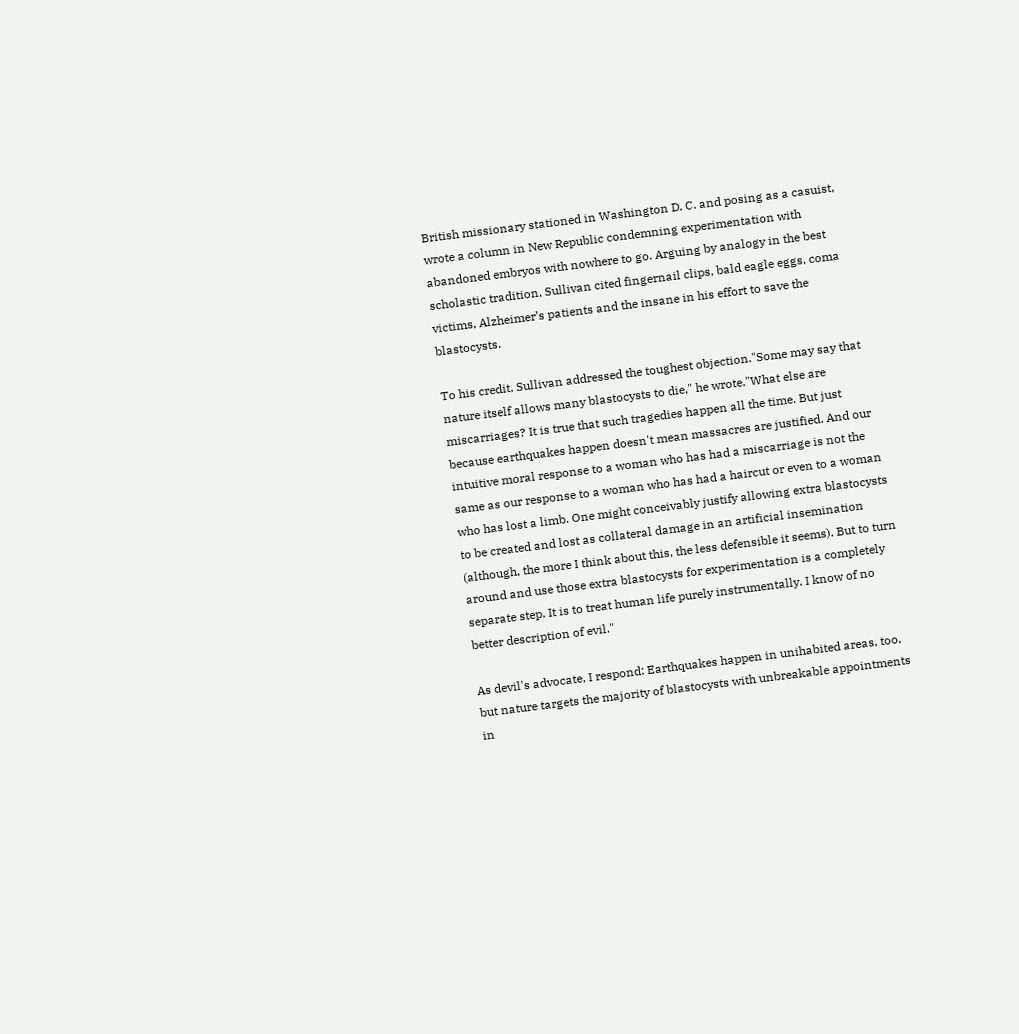British missionary stationed in Washington D. C. and posing as a casuist, wrote a column in New Republic condemning experimentation with abandoned embryos with nowhere to go. Arguing by analogy in the best scholastic tradition, Sullivan cited fingernail clips, bald eagle eggs, coma victims, Alzheimer’s patients and the insane in his effort to save the blastocysts.

To his credit, Sullivan addressed the toughest objection."Some may say that nature itself allows many blastocysts to die," he wrote."What else are miscarriages? It is true that such tragedies happen all the time. But just because earthquakes happen doesn't mean massacres are justified. And our intuitive moral response to a woman who has had a miscarriage is not the same as our response to a woman who has had a haircut or even to a woman who has lost a limb. One might conceivably justify allowing extra blastocysts to be created and lost as collateral damage in an artificial insemination (although, the more I think about this, the less defensible it seems). But to turn around and use those extra blastocysts for experimentation is a completely separate step. It is to treat human life purely instrumentally. I know of no better description of evil."

As devil's advocate, I respond: Earthquakes happen in unihabited areas, too, but nature targets the majority of blastocysts with unbreakable appointments in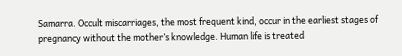Samarra. Occult miscarriages, the most frequent kind, occur in the earliest stages of pregnancy without the mother’s knowledge. Human life is treated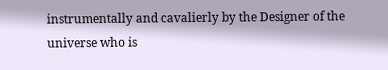instrumentally and cavalierly by the Designer of the universe who is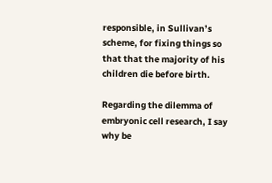responsible, in Sullivan’s scheme, for fixing things so that that the majority of his children die before birth.

Regarding the dilemma of embryonic cell research, I say why be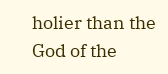holier than the God of the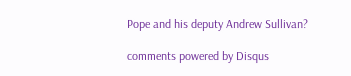Pope and his deputy Andrew Sullivan?

comments powered by Disqus